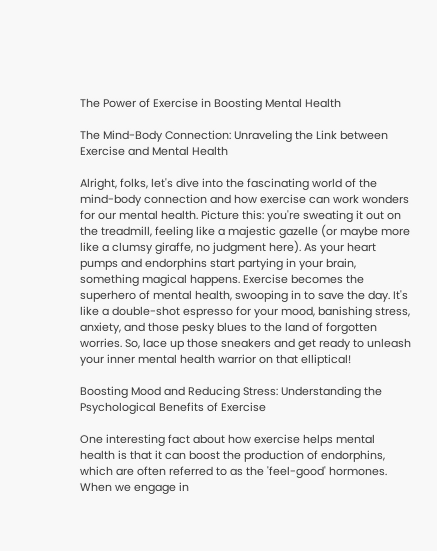The Power of Exercise in Boosting Mental Health

The Mind-Body Connection: Unraveling the Link between Exercise and Mental Health

Alright, folks, let's dive into the fascinating world of the mind-body connection and how exercise can work wonders for our mental health. Picture this: you're sweating it out on the treadmill, feeling like a majestic gazelle (or maybe more like a clumsy giraffe, no judgment here). As your heart pumps and endorphins start partying in your brain, something magical happens. Exercise becomes the superhero of mental health, swooping in to save the day. It's like a double-shot espresso for your mood, banishing stress, anxiety, and those pesky blues to the land of forgotten worries. So, lace up those sneakers and get ready to unleash your inner mental health warrior on that elliptical!

Boosting Mood and Reducing Stress: Understanding the Psychological Benefits of Exercise

One interesting fact about how exercise helps mental health is that it can boost the production of endorphins, which are often referred to as the 'feel-good' hormones. When we engage in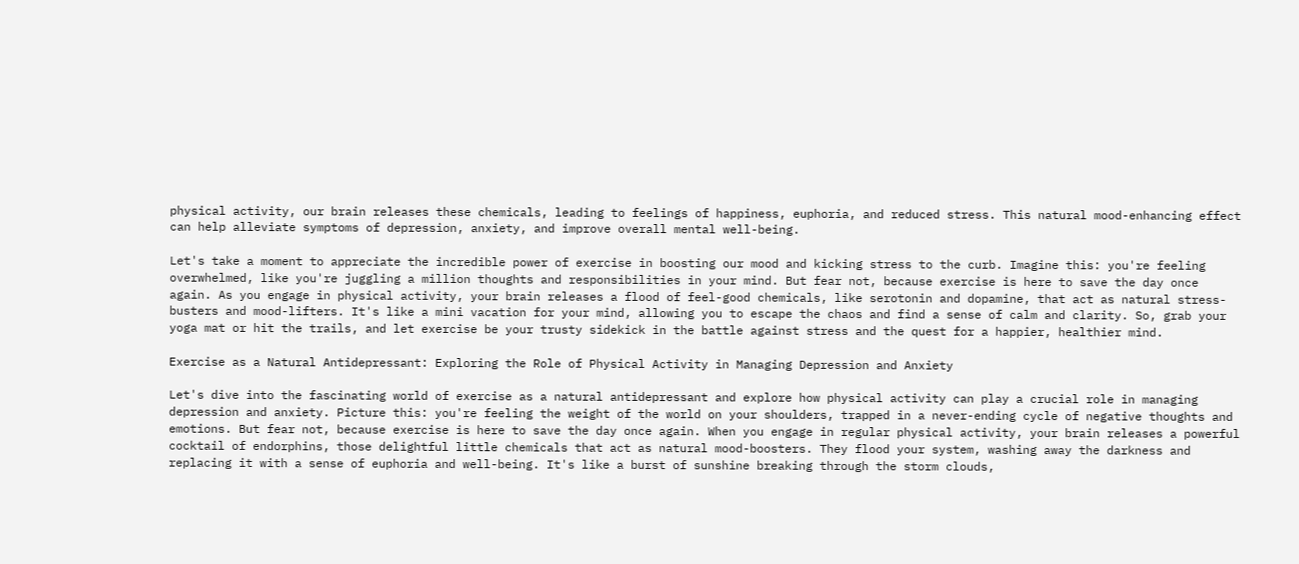physical activity, our brain releases these chemicals, leading to feelings of happiness, euphoria, and reduced stress. This natural mood-enhancing effect can help alleviate symptoms of depression, anxiety, and improve overall mental well-being.

Let's take a moment to appreciate the incredible power of exercise in boosting our mood and kicking stress to the curb. Imagine this: you're feeling overwhelmed, like you're juggling a million thoughts and responsibilities in your mind. But fear not, because exercise is here to save the day once again. As you engage in physical activity, your brain releases a flood of feel-good chemicals, like serotonin and dopamine, that act as natural stress-busters and mood-lifters. It's like a mini vacation for your mind, allowing you to escape the chaos and find a sense of calm and clarity. So, grab your yoga mat or hit the trails, and let exercise be your trusty sidekick in the battle against stress and the quest for a happier, healthier mind.

Exercise as a Natural Antidepressant: Exploring the Role of Physical Activity in Managing Depression and Anxiety

Let's dive into the fascinating world of exercise as a natural antidepressant and explore how physical activity can play a crucial role in managing depression and anxiety. Picture this: you're feeling the weight of the world on your shoulders, trapped in a never-ending cycle of negative thoughts and emotions. But fear not, because exercise is here to save the day once again. When you engage in regular physical activity, your brain releases a powerful cocktail of endorphins, those delightful little chemicals that act as natural mood-boosters. They flood your system, washing away the darkness and replacing it with a sense of euphoria and well-being. It's like a burst of sunshine breaking through the storm clouds,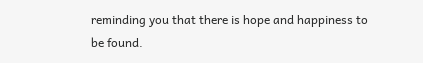reminding you that there is hope and happiness to be found.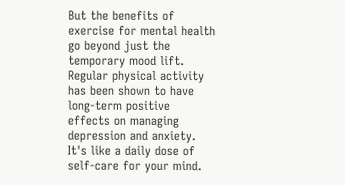But the benefits of exercise for mental health go beyond just the temporary mood lift. Regular physical activity has been shown to have long-term positive effects on managing depression and anxiety. It's like a daily dose of self-care for your mind.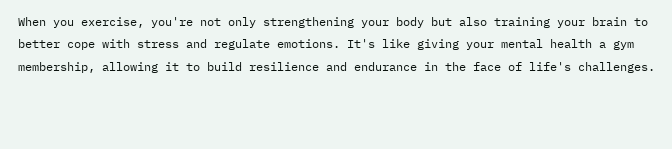When you exercise, you're not only strengthening your body but also training your brain to better cope with stress and regulate emotions. It's like giving your mental health a gym membership, allowing it to build resilience and endurance in the face of life's challenges.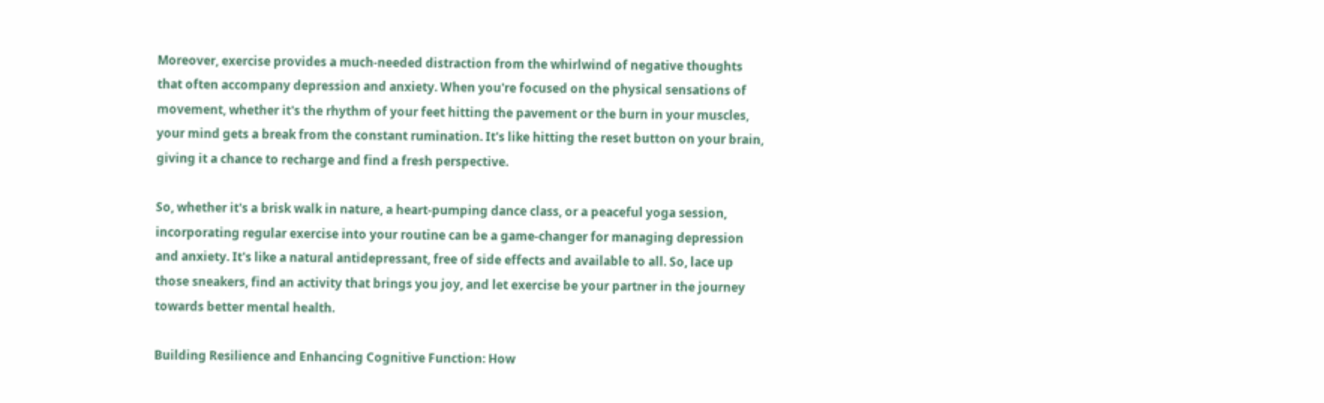Moreover, exercise provides a much-needed distraction from the whirlwind of negative thoughts that often accompany depression and anxiety. When you're focused on the physical sensations of movement, whether it's the rhythm of your feet hitting the pavement or the burn in your muscles, your mind gets a break from the constant rumination. It's like hitting the reset button on your brain, giving it a chance to recharge and find a fresh perspective.

So, whether it's a brisk walk in nature, a heart-pumping dance class, or a peaceful yoga session, incorporating regular exercise into your routine can be a game-changer for managing depression and anxiety. It's like a natural antidepressant, free of side effects and available to all. So, lace up those sneakers, find an activity that brings you joy, and let exercise be your partner in the journey towards better mental health.

Building Resilience and Enhancing Cognitive Function: How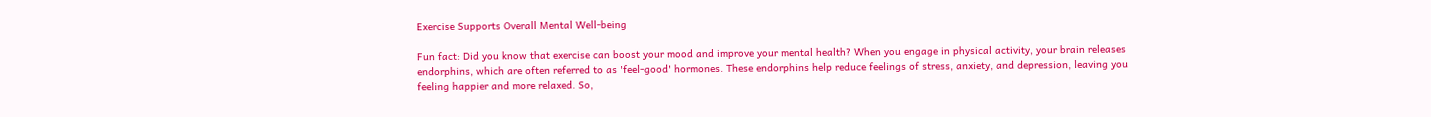Exercise Supports Overall Mental Well-being

Fun fact: Did you know that exercise can boost your mood and improve your mental health? When you engage in physical activity, your brain releases endorphins, which are often referred to as 'feel-good' hormones. These endorphins help reduce feelings of stress, anxiety, and depression, leaving you feeling happier and more relaxed. So,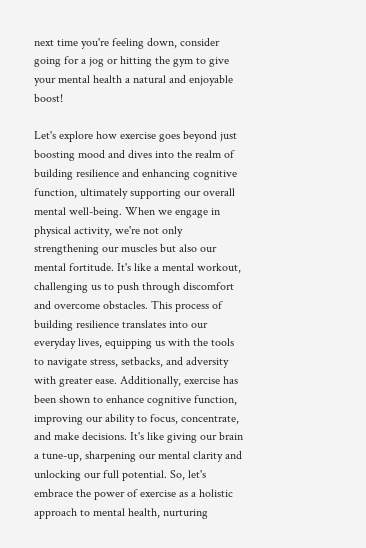next time you're feeling down, consider going for a jog or hitting the gym to give your mental health a natural and enjoyable boost!

Let's explore how exercise goes beyond just boosting mood and dives into the realm of building resilience and enhancing cognitive function, ultimately supporting our overall mental well-being. When we engage in physical activity, we're not only strengthening our muscles but also our mental fortitude. It's like a mental workout, challenging us to push through discomfort and overcome obstacles. This process of building resilience translates into our everyday lives, equipping us with the tools to navigate stress, setbacks, and adversity with greater ease. Additionally, exercise has been shown to enhance cognitive function, improving our ability to focus, concentrate, and make decisions. It's like giving our brain a tune-up, sharpening our mental clarity and unlocking our full potential. So, let's embrace the power of exercise as a holistic approach to mental health, nurturing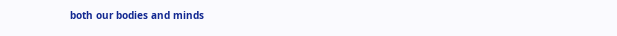both our bodies and minds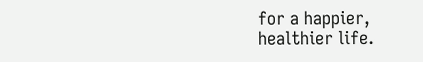for a happier, healthier life.